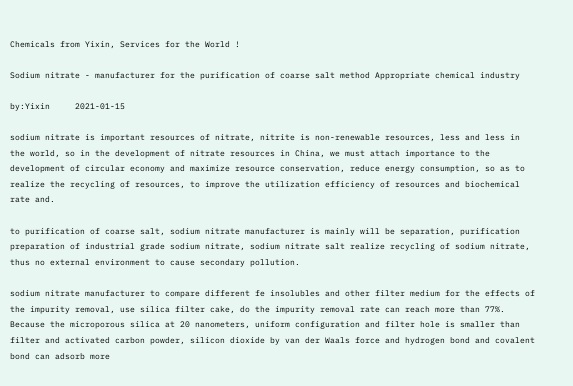Chemicals from Yixin, Services for the World !

Sodium nitrate - manufacturer for the purification of coarse salt method Appropriate chemical industry

by:Yixin     2021-01-15

sodium nitrate is important resources of nitrate, nitrite is non-renewable resources, less and less in the world, so in the development of nitrate resources in China, we must attach importance to the development of circular economy and maximize resource conservation, reduce energy consumption, so as to realize the recycling of resources, to improve the utilization efficiency of resources and biochemical rate and.

to purification of coarse salt, sodium nitrate manufacturer is mainly will be separation, purification preparation of industrial grade sodium nitrate, sodium nitrate salt realize recycling of sodium nitrate, thus no external environment to cause secondary pollution.

sodium nitrate manufacturer to compare different fe insolubles and other filter medium for the effects of the impurity removal, use silica filter cake, do the impurity removal rate can reach more than 77%. Because the microporous silica at 20 nanometers, uniform configuration and filter hole is smaller than filter and activated carbon powder, silicon dioxide by van der Waals force and hydrogen bond and covalent bond can adsorb more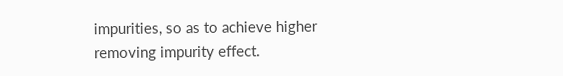impurities, so as to achieve higher removing impurity effect.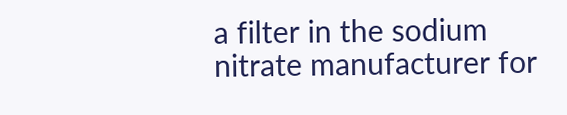a filter in the sodium nitrate manufacturer for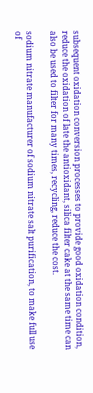subsequent oxidation conversion processes to provide good oxidation condition, reduce the oxidation of late the antioxidant, silica filter cake at the same time can also be used to filter for many times, recycling, reduce the cost.

sodium nitrate manufacturer of sodium nitrate salt purification, to make full use of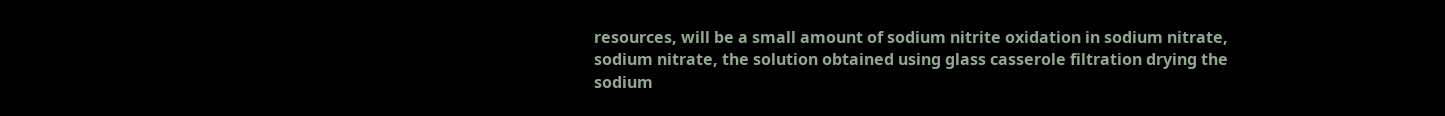resources, will be a small amount of sodium nitrite oxidation in sodium nitrate, sodium nitrate, the solution obtained using glass casserole filtration drying the sodium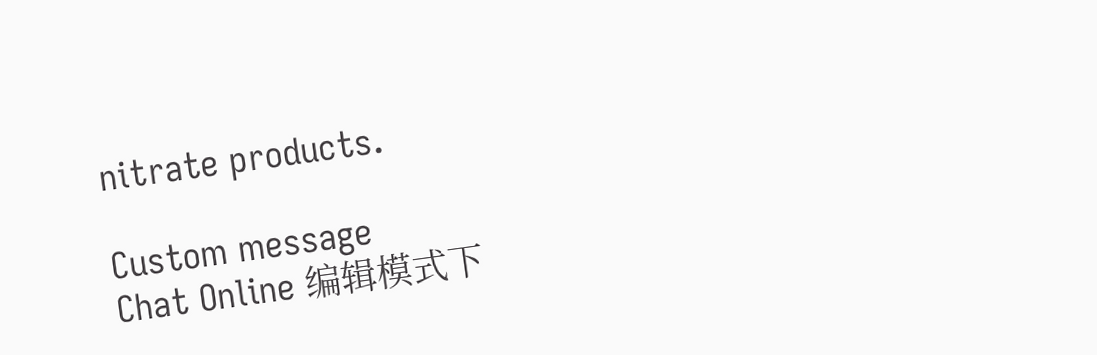nitrate products.

Custom message
Chat Online 编辑模式下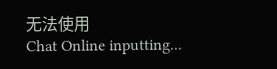无法使用
Chat Online inputting...